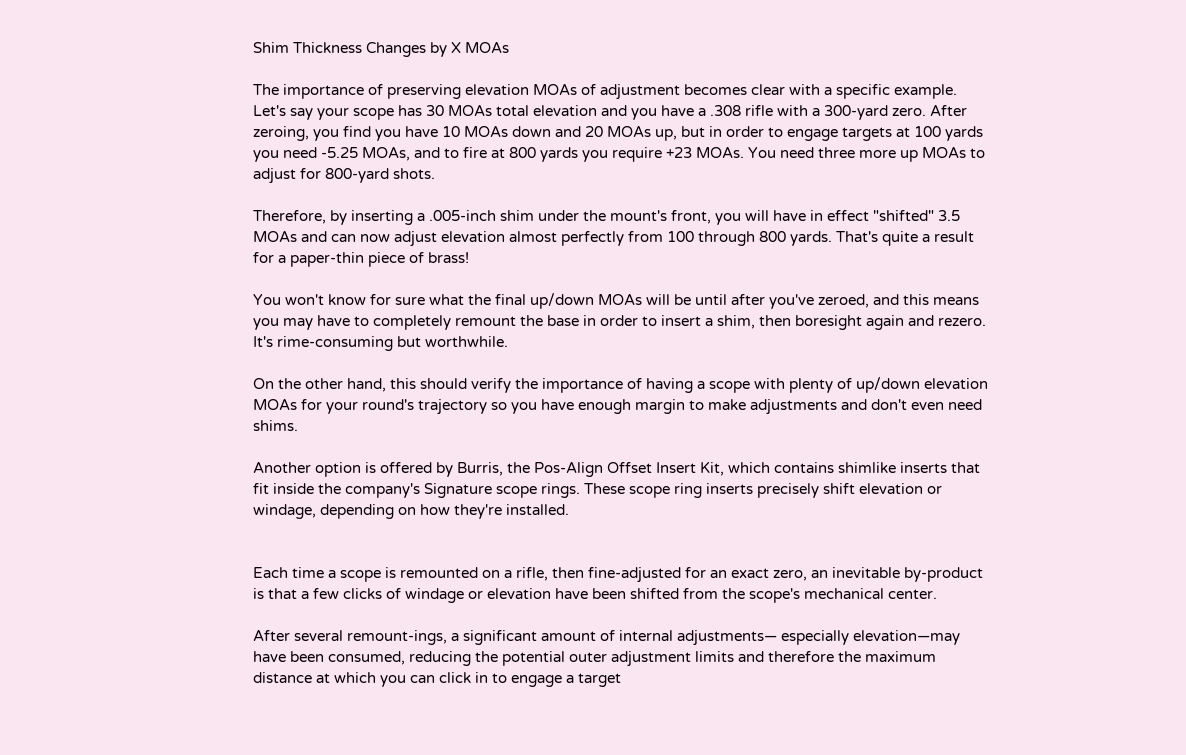Shim Thickness Changes by X MOAs

The importance of preserving elevation MOAs of adjustment becomes clear with a specific example. Let's say your scope has 30 MOAs total elevation and you have a .308 rifle with a 300-yard zero. After zeroing, you find you have 10 MOAs down and 20 MOAs up, but in order to engage targets at 100 yards you need -5.25 MOAs, and to fire at 800 yards you require +23 MOAs. You need three more up MOAs to adjust for 800-yard shots.

Therefore, by inserting a .005-inch shim under the mount's front, you will have in effect "shifted" 3.5 MOAs and can now adjust elevation almost perfectly from 100 through 800 yards. That's quite a result for a paper-thin piece of brass!

You won't know for sure what the final up/down MOAs will be until after you've zeroed, and this means you may have to completely remount the base in order to insert a shim, then boresight again and rezero. It's rime-consuming but worthwhile.

On the other hand, this should verify the importance of having a scope with plenty of up/down elevation MOAs for your round's trajectory so you have enough margin to make adjustments and don't even need shims.

Another option is offered by Burris, the Pos-Align Offset Insert Kit, which contains shimlike inserts that fit inside the company's Signature scope rings. These scope ring inserts precisely shift elevation or windage, depending on how they're installed.


Each time a scope is remounted on a rifle, then fine-adjusted for an exact zero, an inevitable by-product is that a few clicks of windage or elevation have been shifted from the scope's mechanical center.

After several remount-ings, a significant amount of internal adjustments— especially elevation—may have been consumed, reducing the potential outer adjustment limits and therefore the maximum distance at which you can click in to engage a target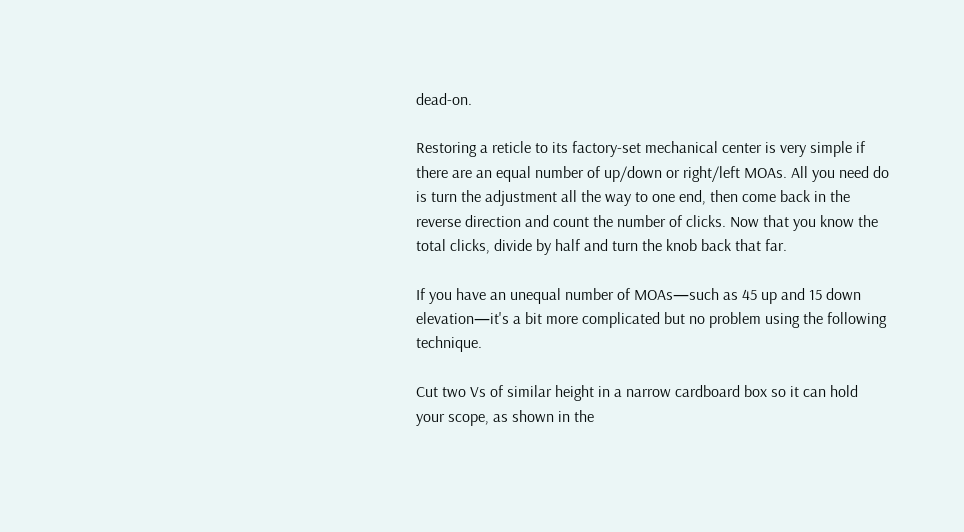dead-on.

Restoring a reticle to its factory-set mechanical center is very simple if there are an equal number of up/down or right/left MOAs. All you need do is turn the adjustment all the way to one end, then come back in the reverse direction and count the number of clicks. Now that you know the total clicks, divide by half and turn the knob back that far.

If you have an unequal number of MOAs—such as 45 up and 15 down elevation—it's a bit more complicated but no problem using the following technique.

Cut two Vs of similar height in a narrow cardboard box so it can hold your scope, as shown in the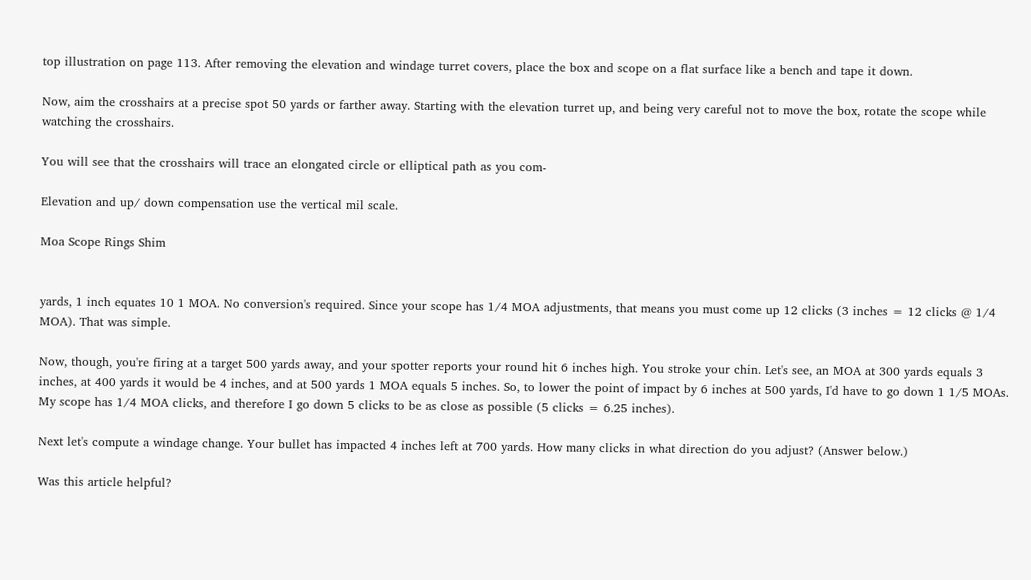top illustration on page 113. After removing the elevation and windage turret covers, place the box and scope on a flat surface like a bench and tape it down.

Now, aim the crosshairs at a precise spot 50 yards or farther away. Starting with the elevation turret up, and being very careful not to move the box, rotate the scope while watching the crosshairs.

You will see that the crosshairs will trace an elongated circle or elliptical path as you com-

Elevation and up/ down compensation use the vertical mil scale.

Moa Scope Rings Shim


yards, 1 inch equates 10 1 MOA. No conversion's required. Since your scope has 1/4 MOA adjustments, that means you must come up 12 clicks (3 inches = 12 clicks @ 1/4 MOA). That was simple.

Now, though, you're firing at a target 500 yards away, and your spotter reports your round hit 6 inches high. You stroke your chin. Let's see, an MOA at 300 yards equals 3 inches, at 400 yards it would be 4 inches, and at 500 yards 1 MOA equals 5 inches. So, to lower the point of impact by 6 inches at 500 yards, I'd have to go down 1 1/5 MOAs. My scope has 1/4 MOA clicks, and therefore I go down 5 clicks to be as close as possible (5 clicks = 6.25 inches).

Next let's compute a windage change. Your bullet has impacted 4 inches left at 700 yards. How many clicks in what direction do you adjust? (Answer below.)

Was this article helpful?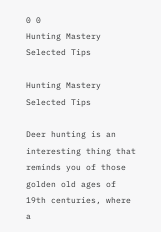0 0
Hunting Mastery Selected Tips

Hunting Mastery Selected Tips

Deer hunting is an interesting thing that reminds you of those golden old ages of 19th centuries, where a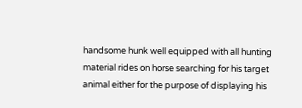handsome hunk well equipped with all hunting material rides on horse searching for his target animal either for the purpose of displaying his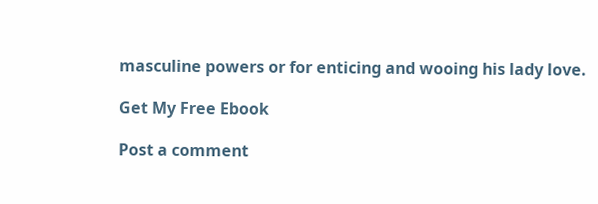masculine powers or for enticing and wooing his lady love.

Get My Free Ebook

Post a comment